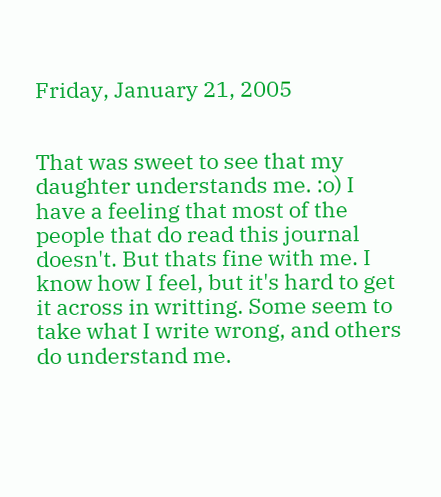Friday, January 21, 2005


That was sweet to see that my daughter understands me. :o) I have a feeling that most of the people that do read this journal doesn't. But thats fine with me. I know how I feel, but it's hard to get it across in writting. Some seem to take what I write wrong, and others do understand me.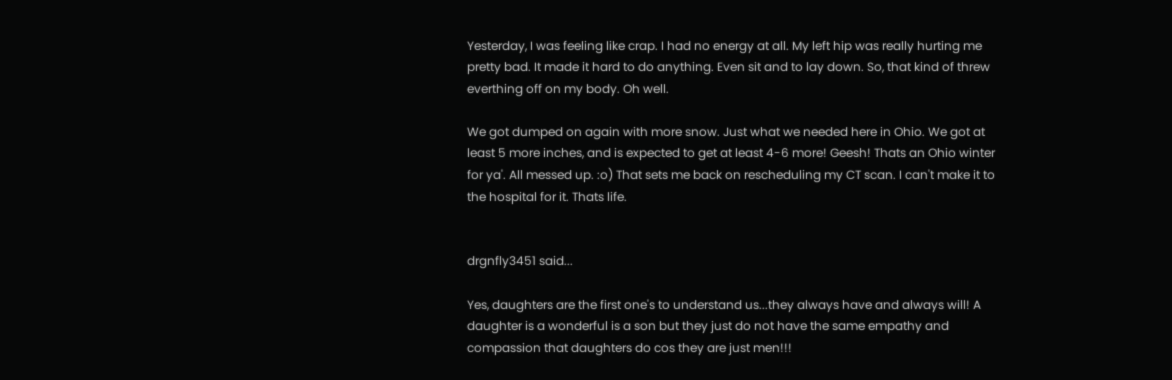Yesterday, I was feeling like crap. I had no energy at all. My left hip was really hurting me pretty bad. It made it hard to do anything. Even sit and to lay down. So, that kind of threw everthing off on my body. Oh well.

We got dumped on again with more snow. Just what we needed here in Ohio. We got at least 5 more inches, and is expected to get at least 4-6 more! Geesh! Thats an Ohio winter for ya'. All messed up. :o) That sets me back on rescheduling my CT scan. I can't make it to the hospital for it. Thats life.


drgnfly3451 said...

Yes, daughters are the first one's to understand us...they always have and always will! A daughter is a wonderful is a son but they just do not have the same empathy and compassion that daughters do cos they are just men!!!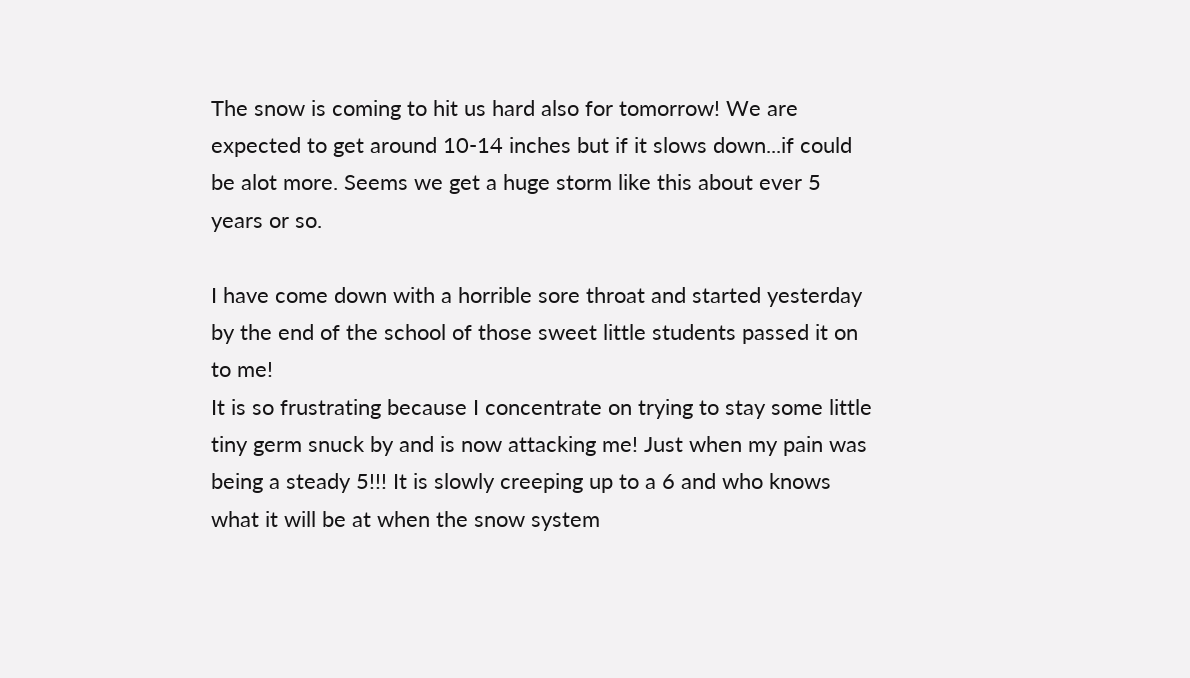The snow is coming to hit us hard also for tomorrow! We are expected to get around 10-14 inches but if it slows down...if could be alot more. Seems we get a huge storm like this about ever 5 years or so.

I have come down with a horrible sore throat and started yesterday by the end of the school of those sweet little students passed it on to me!
It is so frustrating because I concentrate on trying to stay some little tiny germ snuck by and is now attacking me! Just when my pain was being a steady 5!!! It is slowly creeping up to a 6 and who knows what it will be at when the snow system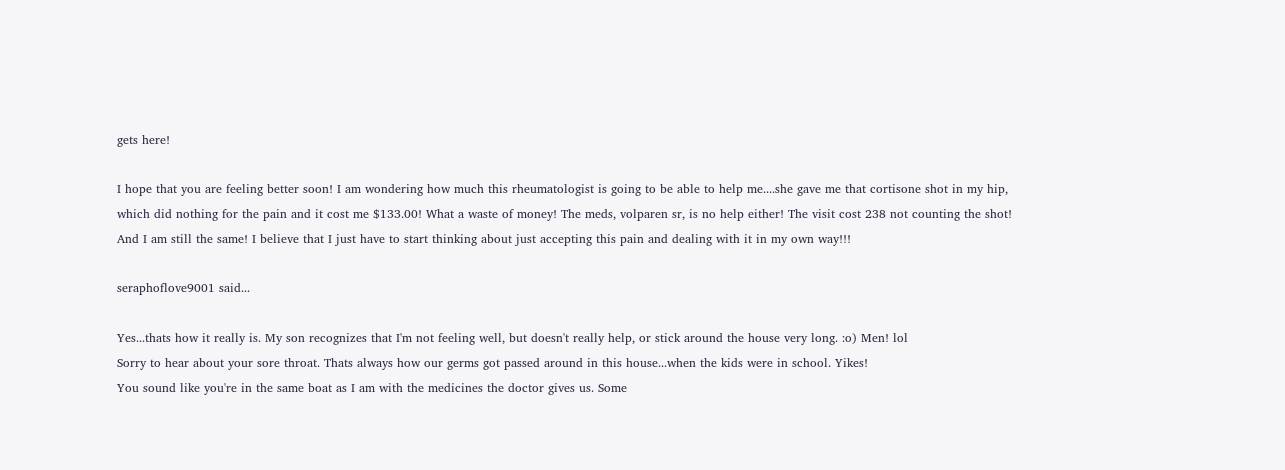gets here!

I hope that you are feeling better soon! I am wondering how much this rheumatologist is going to be able to help me....she gave me that cortisone shot in my hip, which did nothing for the pain and it cost me $133.00! What a waste of money! The meds, volparen sr, is no help either! The visit cost 238 not counting the shot! And I am still the same! I believe that I just have to start thinking about just accepting this pain and dealing with it in my own way!!!

seraphoflove9001 said...

Yes...thats how it really is. My son recognizes that I'm not feeling well, but doesn't really help, or stick around the house very long. :o) Men! lol
Sorry to hear about your sore throat. Thats always how our germs got passed around in this house...when the kids were in school. Yikes!
You sound like you're in the same boat as I am with the medicines the doctor gives us. Some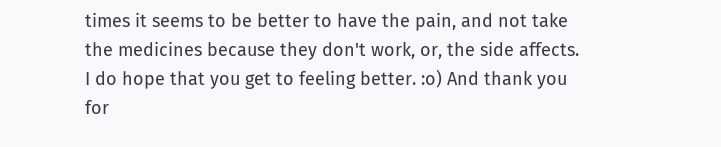times it seems to be better to have the pain, and not take the medicines because they don't work, or, the side affects.
I do hope that you get to feeling better. :o) And thank you for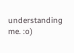understanding me. :o)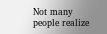Not many people realize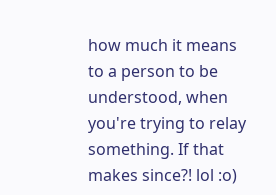how much it means to a person to be understood, when you're trying to relay something. If that makes since?! lol :o)